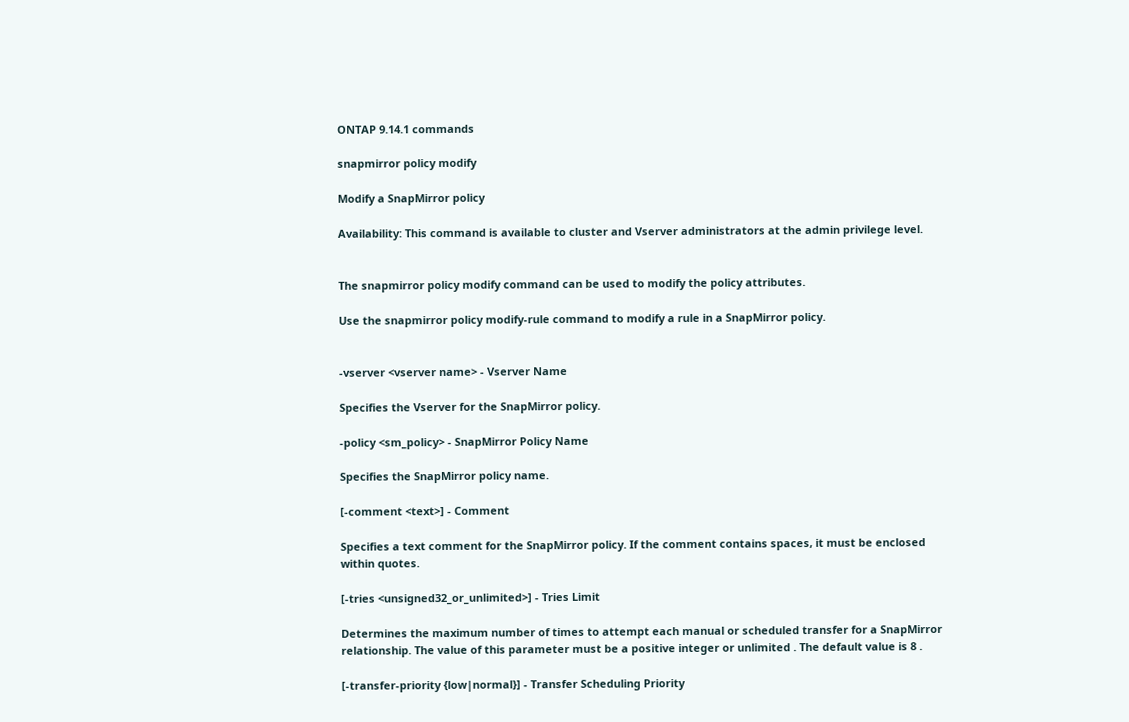ONTAP 9.14.1 commands

snapmirror policy modify

Modify a SnapMirror policy

Availability: This command is available to cluster and Vserver administrators at the admin privilege level.


The snapmirror policy modify command can be used to modify the policy attributes.

Use the snapmirror policy modify-rule command to modify a rule in a SnapMirror policy.


-vserver <vserver name> - Vserver Name

Specifies the Vserver for the SnapMirror policy.

-policy <sm_policy> - SnapMirror Policy Name

Specifies the SnapMirror policy name.

[-comment <text>] - Comment

Specifies a text comment for the SnapMirror policy. If the comment contains spaces, it must be enclosed within quotes.

[-tries <unsigned32_or_unlimited>] - Tries Limit

Determines the maximum number of times to attempt each manual or scheduled transfer for a SnapMirror relationship. The value of this parameter must be a positive integer or unlimited . The default value is 8 .

[-transfer-priority {low|normal}] - Transfer Scheduling Priority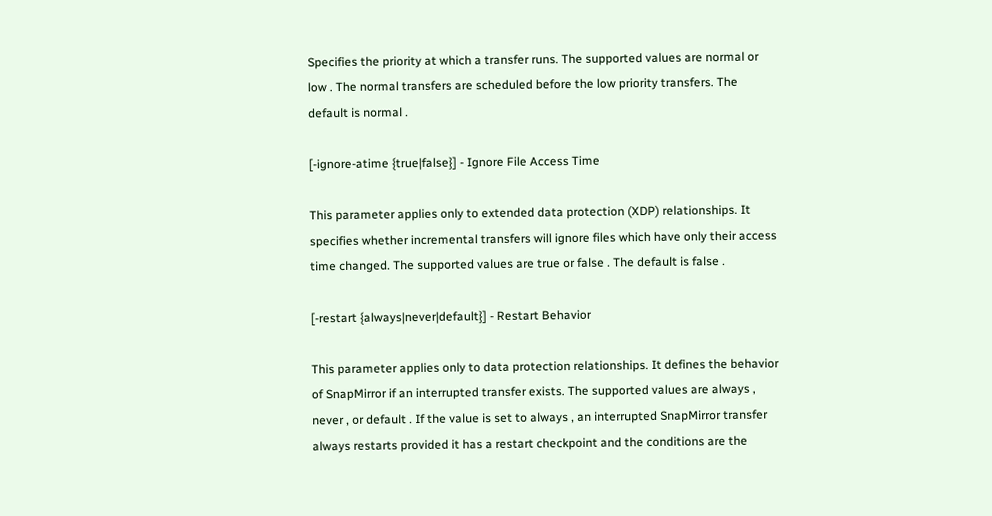Specifies the priority at which a transfer runs. The supported values are normal or low . The normal transfers are scheduled before the low priority transfers. The default is normal .

[-ignore-atime {true|false}] - Ignore File Access Time

This parameter applies only to extended data protection (XDP) relationships. It specifies whether incremental transfers will ignore files which have only their access time changed. The supported values are true or false . The default is false .

[-restart {always|never|default}] - Restart Behavior

This parameter applies only to data protection relationships. It defines the behavior of SnapMirror if an interrupted transfer exists. The supported values are always , never , or default . If the value is set to always , an interrupted SnapMirror transfer always restarts provided it has a restart checkpoint and the conditions are the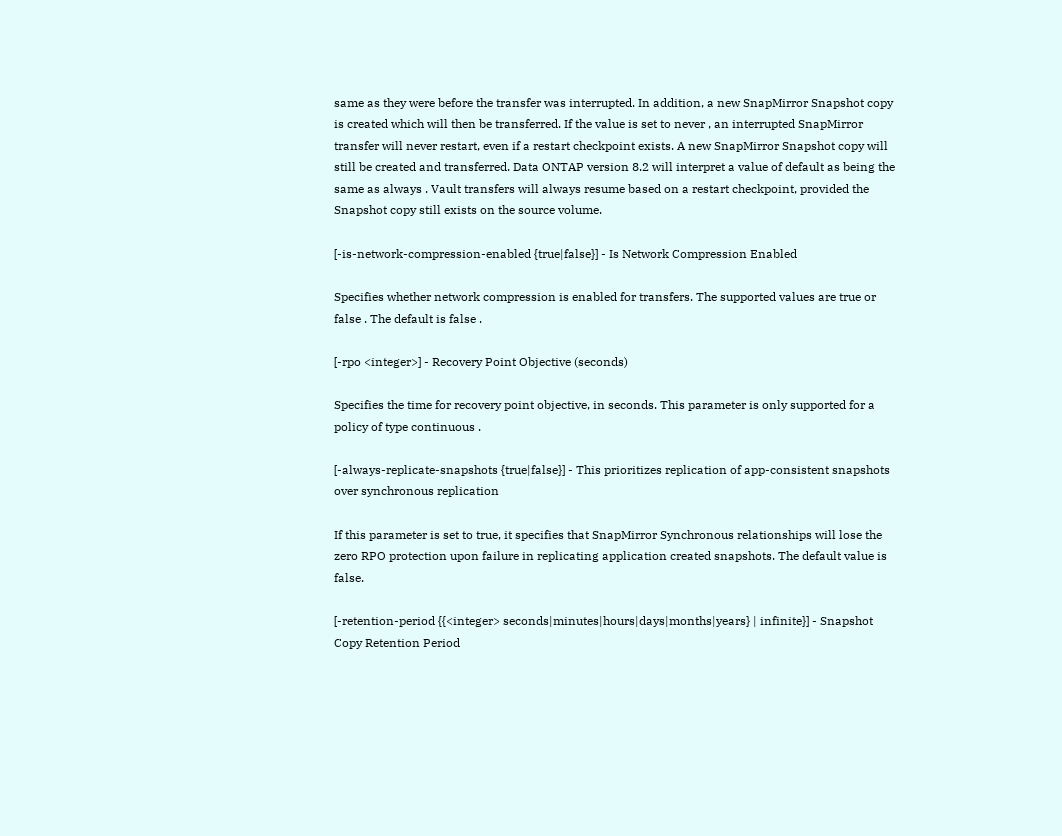same as they were before the transfer was interrupted. In addition, a new SnapMirror Snapshot copy is created which will then be transferred. If the value is set to never , an interrupted SnapMirror transfer will never restart, even if a restart checkpoint exists. A new SnapMirror Snapshot copy will still be created and transferred. Data ONTAP version 8.2 will interpret a value of default as being the same as always . Vault transfers will always resume based on a restart checkpoint, provided the Snapshot copy still exists on the source volume.

[-is-network-compression-enabled {true|false}] - Is Network Compression Enabled

Specifies whether network compression is enabled for transfers. The supported values are true or false . The default is false .

[-rpo <integer>] - Recovery Point Objective (seconds)

Specifies the time for recovery point objective, in seconds. This parameter is only supported for a policy of type continuous .

[-always-replicate-snapshots {true|false}] - This prioritizes replication of app-consistent snapshots over synchronous replication

If this parameter is set to true, it specifies that SnapMirror Synchronous relationships will lose the zero RPO protection upon failure in replicating application created snapshots. The default value is false.

[-retention-period {{<integer> seconds|minutes|hours|days|months|years} | infinite}] - Snapshot Copy Retention Period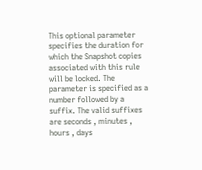This optional parameter specifies the duration for which the Snapshot copies associated with this rule will be locked. The parameter is specified as a number followed by a suffix. The valid suffixes are seconds , minutes , hours , days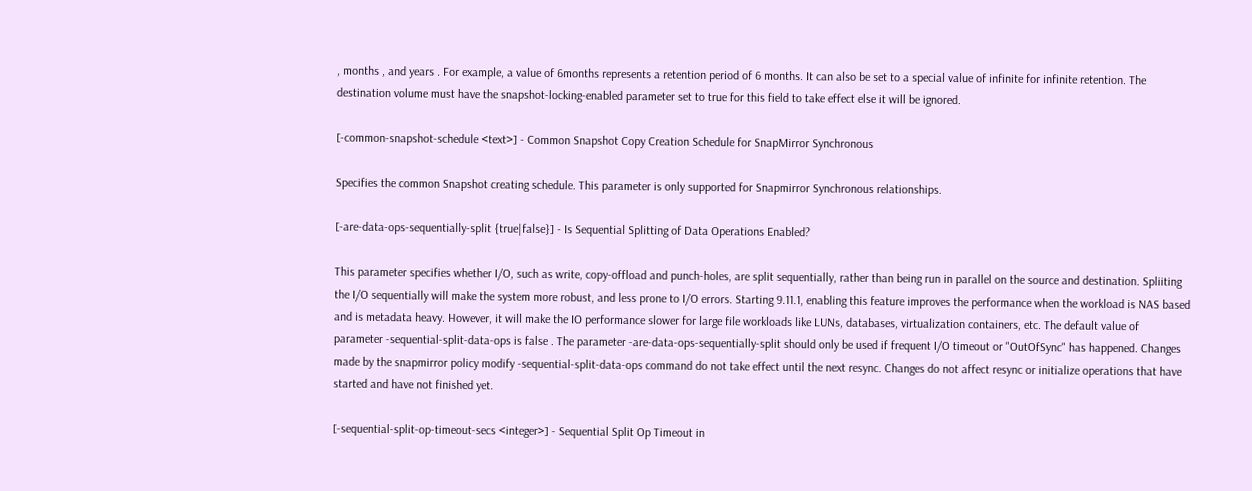, months , and years . For example, a value of 6months represents a retention period of 6 months. It can also be set to a special value of infinite for infinite retention. The destination volume must have the snapshot-locking-enabled parameter set to true for this field to take effect else it will be ignored.

[-common-snapshot-schedule <text>] - Common Snapshot Copy Creation Schedule for SnapMirror Synchronous

Specifies the common Snapshot creating schedule. This parameter is only supported for Snapmirror Synchronous relationships.

[-are-data-ops-sequentially-split {true|false}] - Is Sequential Splitting of Data Operations Enabled?

This parameter specifies whether I/O, such as write, copy-offload and punch-holes, are split sequentially, rather than being run in parallel on the source and destination. Spliiting the I/O sequentially will make the system more robust, and less prone to I/O errors. Starting 9.11.1, enabling this feature improves the performance when the workload is NAS based and is metadata heavy. However, it will make the IO performance slower for large file workloads like LUNs, databases, virtualization containers, etc. The default value of parameter -sequential-split-data-ops is false . The parameter -are-data-ops-sequentially-split should only be used if frequent I/O timeout or "OutOfSync" has happened. Changes made by the snapmirror policy modify -sequential-split-data-ops command do not take effect until the next resync. Changes do not affect resync or initialize operations that have started and have not finished yet.

[-sequential-split-op-timeout-secs <integer>] - Sequential Split Op Timeout in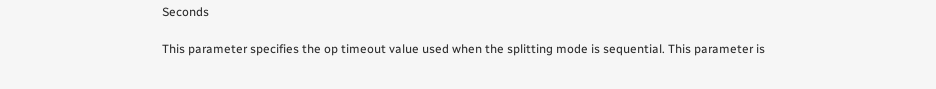Seconds

This parameter specifies the op timeout value used when the splitting mode is sequential. This parameter is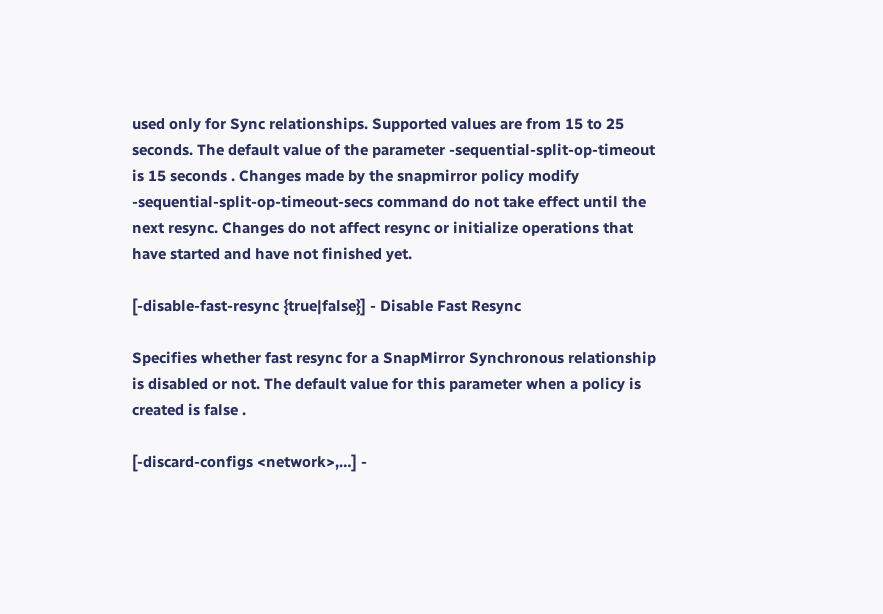used only for Sync relationships. Supported values are from 15 to 25 seconds. The default value of the parameter -sequential-split-op-timeout is 15 seconds . Changes made by the snapmirror policy modify -sequential-split-op-timeout-secs command do not take effect until the next resync. Changes do not affect resync or initialize operations that have started and have not finished yet.

[-disable-fast-resync {true|false}] - Disable Fast Resync

Specifies whether fast resync for a SnapMirror Synchronous relationship is disabled or not. The default value for this parameter when a policy is created is false .

[-discard-configs <network>,…] -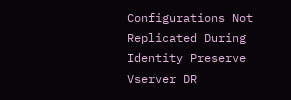Configurations Not Replicated During Identity Preserve Vserver DR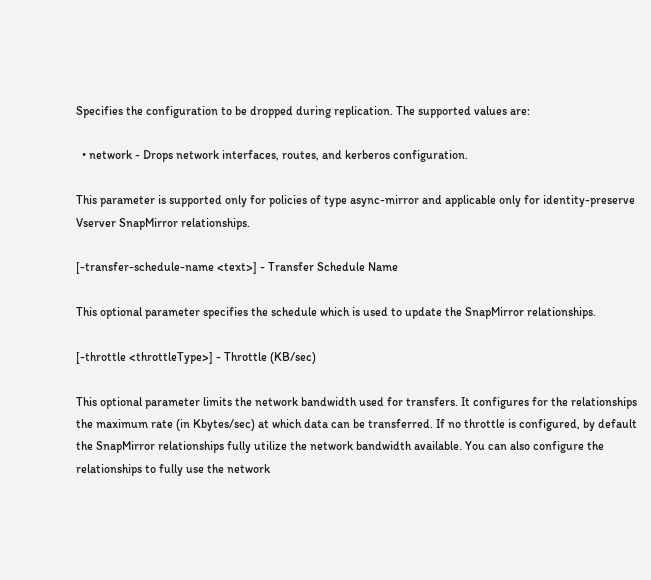Specifies the configuration to be dropped during replication. The supported values are:

  • network - Drops network interfaces, routes, and kerberos configuration.

This parameter is supported only for policies of type async-mirror and applicable only for identity-preserve Vserver SnapMirror relationships.

[-transfer-schedule-name <text>] - Transfer Schedule Name

This optional parameter specifies the schedule which is used to update the SnapMirror relationships.

[-throttle <throttleType>] - Throttle (KB/sec)

This optional parameter limits the network bandwidth used for transfers. It configures for the relationships the maximum rate (in Kbytes/sec) at which data can be transferred. If no throttle is configured, by default the SnapMirror relationships fully utilize the network bandwidth available. You can also configure the relationships to fully use the network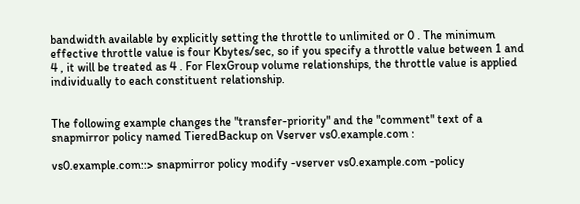bandwidth available by explicitly setting the throttle to unlimited or 0 . The minimum effective throttle value is four Kbytes/sec, so if you specify a throttle value between 1 and 4 , it will be treated as 4 . For FlexGroup volume relationships, the throttle value is applied individually to each constituent relationship.


The following example changes the "transfer-priority" and the "comment" text of a snapmirror policy named TieredBackup on Vserver vs0.example.com :

vs0.example.com::> snapmirror policy modify -vserver vs0.example.com -policy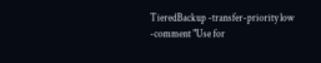TieredBackup -transfer-priority low -comment "Use for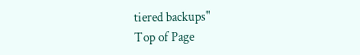tiered backups"
Top of Page